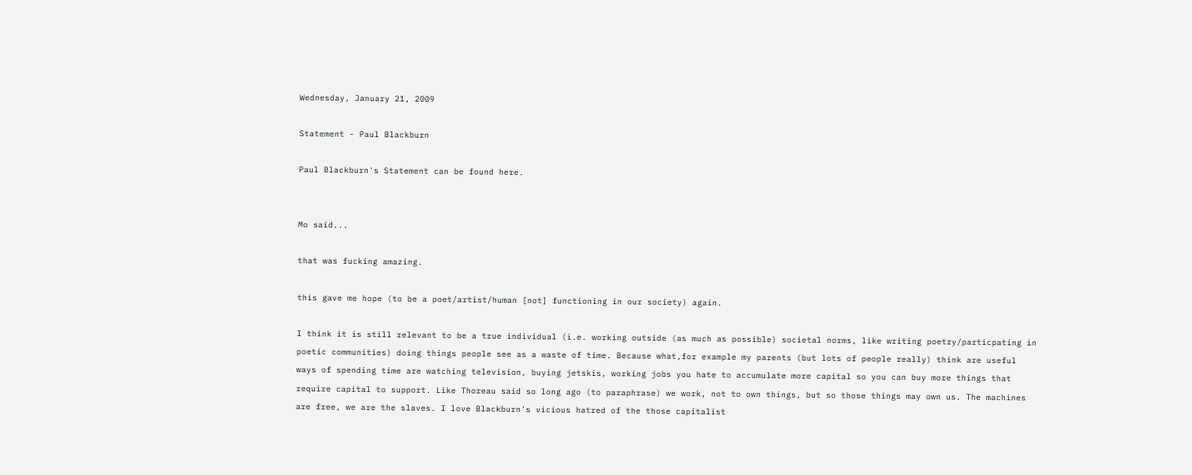Wednesday, January 21, 2009

Statement - Paul Blackburn

Paul Blackburn's Statement can be found here.


Mo said...

that was fucking amazing.

this gave me hope (to be a poet/artist/human [not] functioning in our society) again.

I think it is still relevant to be a true individual (i.e. working outside (as much as possible) societal norms, like writing poetry/particpating in poetic communities) doing things people see as a waste of time. Because what,for example my parents (but lots of people really) think are useful ways of spending time are watching television, buying jetskis, working jobs you hate to accumulate more capital so you can buy more things that require capital to support. Like Thoreau said so long ago (to paraphrase) we work, not to own things, but so those things may own us. The machines are free, we are the slaves. I love Blackburn's vicious hatred of the those capitalist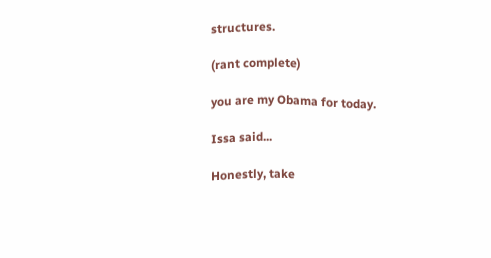structures.

(rant complete)

you are my Obama for today.

Issa said...

Honestly, take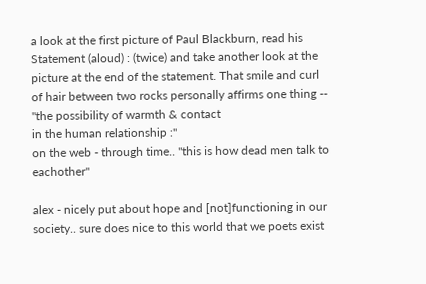a look at the first picture of Paul Blackburn, read his Statement (aloud) : (twice) and take another look at the picture at the end of the statement. That smile and curl of hair between two rocks personally affirms one thing --
"the possibility of warmth & contact
in the human relationship :"
on the web - through time.. "this is how dead men talk to eachother"

alex - nicely put about hope and [not]functioning in our society.. sure does nice to this world that we poets exist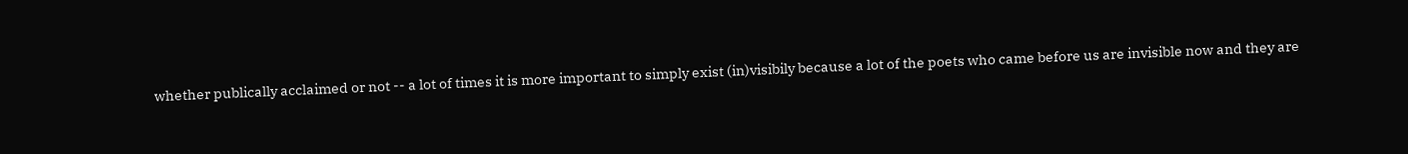whether publically acclaimed or not -- a lot of times it is more important to simply exist (in)visibily because a lot of the poets who came before us are invisible now and they are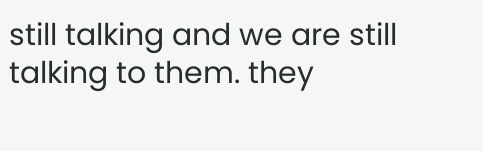still talking and we are still talking to them. they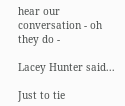hear our conversation - oh they do -

Lacey Hunter said...

Just to tie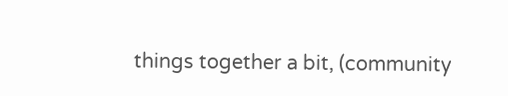things together a bit, (community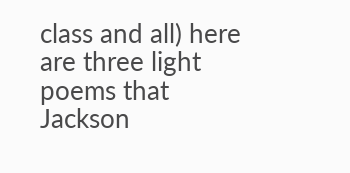class and all) here are three light poems that Jackson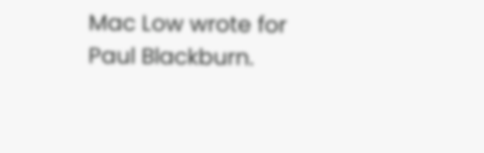Mac Low wrote for Paul Blackburn.